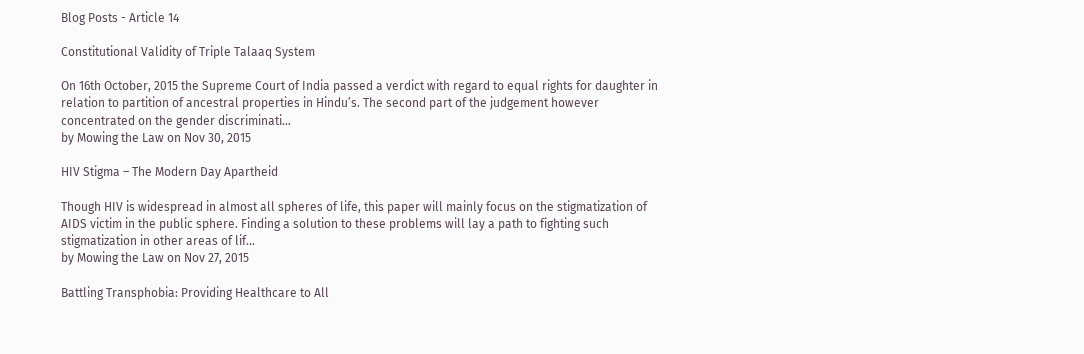Blog Posts - Article 14

Constitutional Validity of Triple Talaaq System

On 16th October, 2015 the Supreme Court of India passed a verdict with regard to equal rights for daughter in relation to partition of ancestral properties in Hindu’s. The second part of the judgement however concentrated on the gender discriminati...
by Mowing the Law on Nov 30, 2015

HIV Stigma – The Modern Day Apartheid

Though HIV is widespread in almost all spheres of life, this paper will mainly focus on the stigmatization of AIDS victim in the public sphere. Finding a solution to these problems will lay a path to fighting such stigmatization in other areas of lif...
by Mowing the Law on Nov 27, 2015

Battling Transphobia: Providing Healthcare to All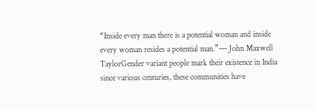“Inside every man there is a potential woman and inside every woman resides a potential man.”― John Maxwell TaylorGender variant people mark their existence in India since various centuries, these communities have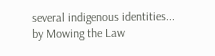several indigenous identities...
by Mowing the Law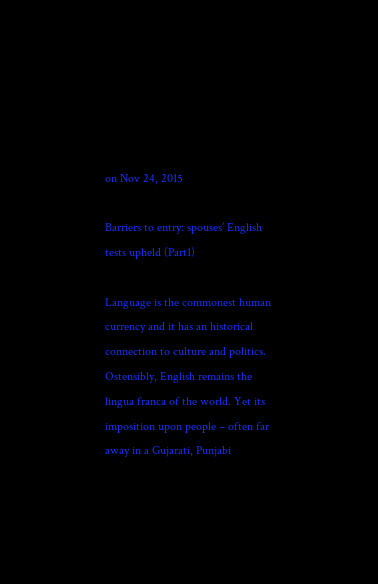on Nov 24, 2015

Barriers to entry: spouses’ English tests upheld (Part1)

Language is the commonest human currency and it has an historical connection to culture and politics. Ostensibly, English remains the lingua franca of the world. Yet its imposition upon people – often far away in a Gujarati, Punjabi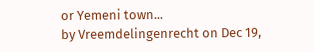or Yemeni town...
by Vreemdelingenrecht on Dec 19,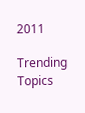2011

Trending Topics